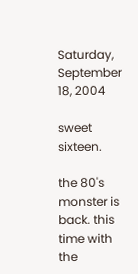Saturday, September 18, 2004

sweet sixteen.

the 80's monster is back. this time with the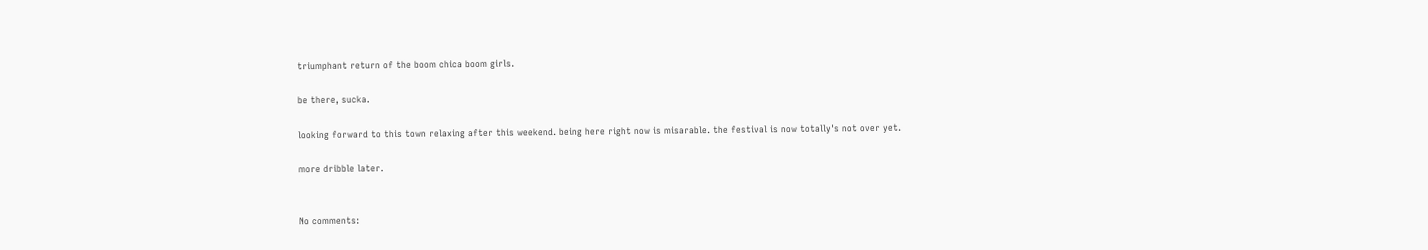triumphant return of the boom chica boom girls.

be there, sucka.

looking forward to this town relaxing after this weekend. being here right now is misarable. the festival is now totally's not over yet.

more dribble later.


No comments: